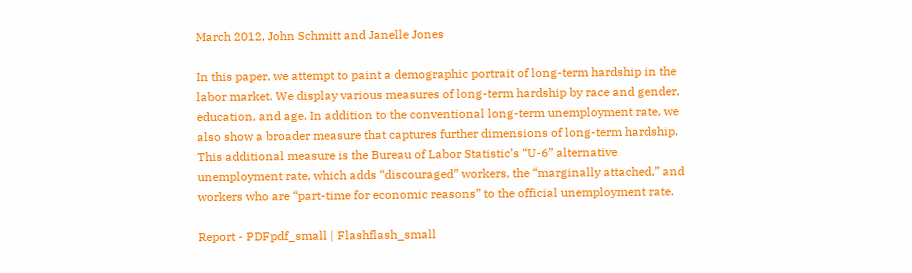March 2012, John Schmitt and Janelle Jones

In this paper, we attempt to paint a demographic portrait of long-term hardship in the labor market. We display various measures of long-term hardship by race and gender, education, and age. In addition to the conventional long-term unemployment rate, we also show a broader measure that captures further dimensions of long-term hardship. This additional measure is the Bureau of Labor Statistic’s “U-6” alternative unemployment rate, which adds “discouraged” workers, the “marginally attached,” and workers who are “part-time for economic reasons” to the official unemployment rate.

Report - PDFpdf_small | Flashflash_small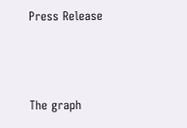Press Release



The graph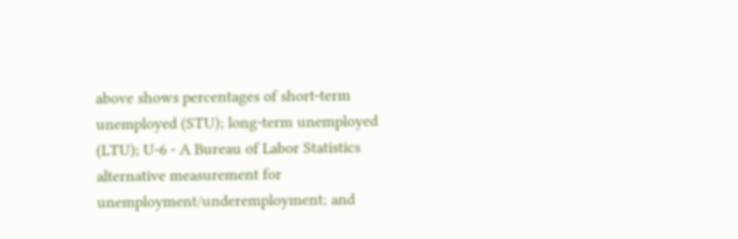above shows percentages of short-term unemployed (STU); long-term unemployed (LTU); U-6 - A Bureau of Labor Statistics alternative measurement for unemployment/underemployment; and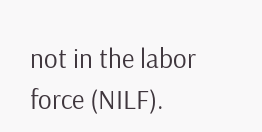not in the labor force (NILF).